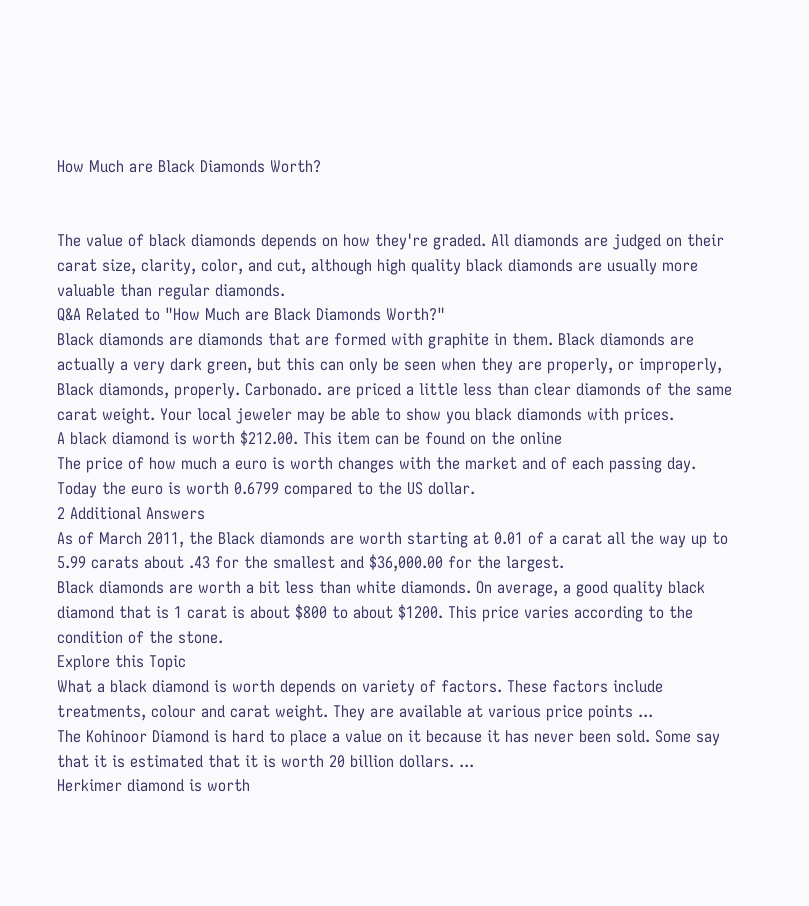How Much are Black Diamonds Worth?


The value of black diamonds depends on how they're graded. All diamonds are judged on their carat size, clarity, color, and cut, although high quality black diamonds are usually more valuable than regular diamonds.
Q&A Related to "How Much are Black Diamonds Worth?"
Black diamonds are diamonds that are formed with graphite in them. Black diamonds are actually a very dark green, but this can only be seen when they are properly, or improperly,
Black diamonds, properly. Carbonado. are priced a little less than clear diamonds of the same carat weight. Your local jeweler may be able to show you black diamonds with prices.
A black diamond is worth $212.00. This item can be found on the online
The price of how much a euro is worth changes with the market and of each passing day. Today the euro is worth 0.6799 compared to the US dollar.
2 Additional Answers
As of March 2011, the Black diamonds are worth starting at 0.01 of a carat all the way up to 5.99 carats about .43 for the smallest and $36,000.00 for the largest.
Black diamonds are worth a bit less than white diamonds. On average, a good quality black diamond that is 1 carat is about $800 to about $1200. This price varies according to the condition of the stone.
Explore this Topic
What a black diamond is worth depends on variety of factors. These factors include treatments, colour and carat weight. They are available at various price points ...
The Kohinoor Diamond is hard to place a value on it because it has never been sold. Some say that it is estimated that it is worth 20 billion dollars. ...
Herkimer diamond is worth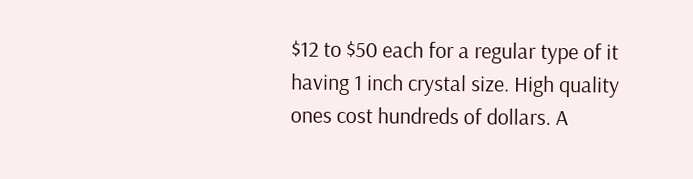$12 to $50 each for a regular type of it having 1 inch crystal size. High quality ones cost hundreds of dollars. A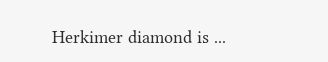Herkimer diamond is ...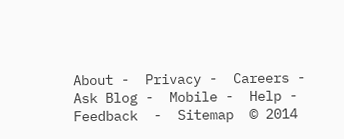About -  Privacy -  Careers -  Ask Blog -  Mobile -  Help -  Feedback  -  Sitemap  © 2014